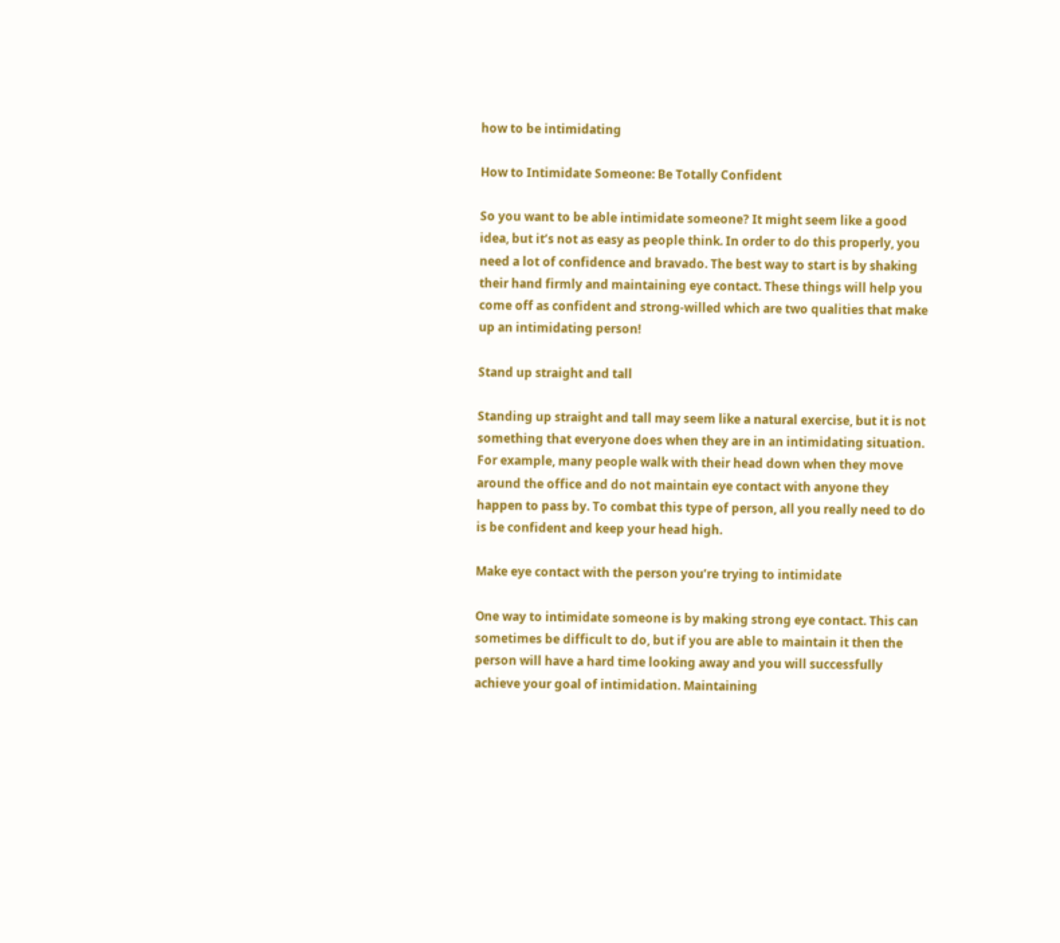how to be intimidating

How to Intimidate Someone: Be Totally Confident

So you want to be able intimidate someone? It might seem like a good idea, but it’s not as easy as people think. In order to do this properly, you need a lot of confidence and bravado. The best way to start is by shaking their hand firmly and maintaining eye contact. These things will help you come off as confident and strong-willed which are two qualities that make up an intimidating person!

Stand up straight and tall

Standing up straight and tall may seem like a natural exercise, but it is not something that everyone does when they are in an intimidating situation. For example, many people walk with their head down when they move around the office and do not maintain eye contact with anyone they happen to pass by. To combat this type of person, all you really need to do is be confident and keep your head high.

Make eye contact with the person you’re trying to intimidate

One way to intimidate someone is by making strong eye contact. This can sometimes be difficult to do, but if you are able to maintain it then the person will have a hard time looking away and you will successfully achieve your goal of intimidation. Maintaining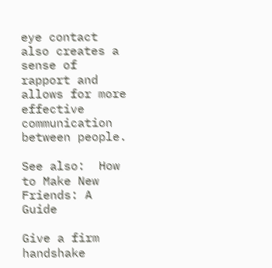eye contact also creates a sense of rapport and allows for more effective communication between people.

See also:  How to Make New Friends: A Guide

Give a firm handshake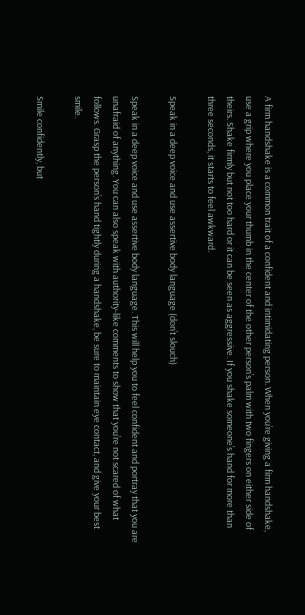A firm handshake is a common trait of a confident and intimidating person. When you’re giving a firm handshake, use a grip where you place your thumb in the center of the other person’s palm with two fingers on either side of theirs. Shake firmly but not too hard or it can be seen as aggressive. If you shake someone’s hand for more than three seconds, it starts to feel awkward.

Speak in a deep voice and use assertive body language (don’t slouch)

Speak in a deep voice and use assertive body language. This will help you to feel confident and portray that you are unafraid of anything. You can also speak with authority-like comments to show that you’re not scared of what follows. Grasp the person’s hand tightly during a handshake, be sure to maintain eye contact, and give your best smile.

Smile confidently, but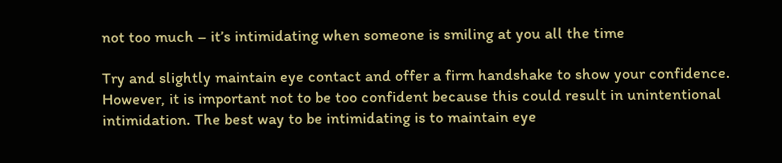not too much – it’s intimidating when someone is smiling at you all the time

Try and slightly maintain eye contact and offer a firm handshake to show your confidence. However, it is important not to be too confident because this could result in unintentional intimidation. The best way to be intimidating is to maintain eye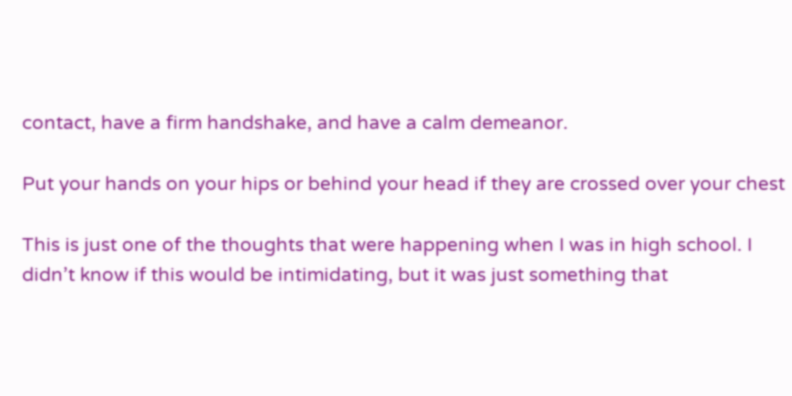contact, have a firm handshake, and have a calm demeanor.

Put your hands on your hips or behind your head if they are crossed over your chest

This is just one of the thoughts that were happening when I was in high school. I didn’t know if this would be intimidating, but it was just something that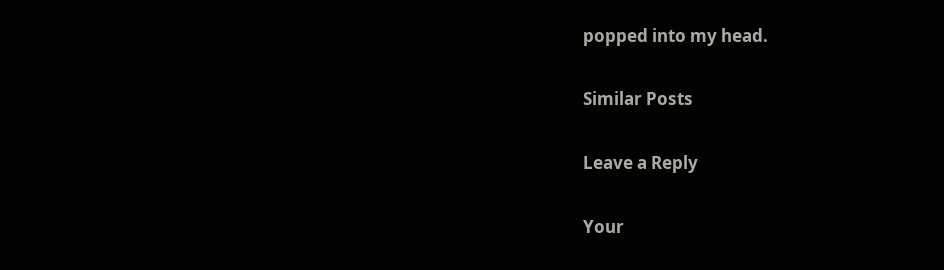popped into my head.

Similar Posts

Leave a Reply

Your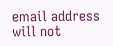email address will not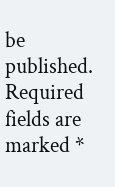be published. Required fields are marked *